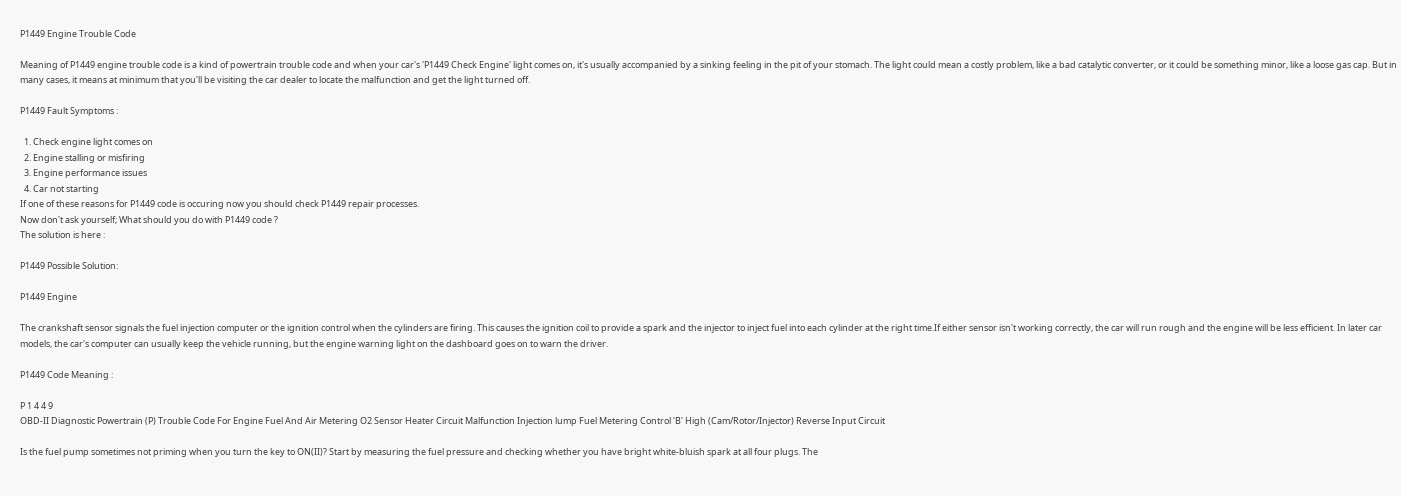P1449 Engine Trouble Code

Meaning of P1449 engine trouble code is a kind of powertrain trouble code and when your car's 'P1449 Check Engine' light comes on, it's usually accompanied by a sinking feeling in the pit of your stomach. The light could mean a costly problem, like a bad catalytic converter, or it could be something minor, like a loose gas cap. But in many cases, it means at minimum that you'll be visiting the car dealer to locate the malfunction and get the light turned off.

P1449 Fault Symptoms :

  1. Check engine light comes on
  2. Engine stalling or misfiring
  3. Engine performance issues
  4. Car not starting
If one of these reasons for P1449 code is occuring now you should check P1449 repair processes.
Now don't ask yourself; What should you do with P1449 code ?
The solution is here :

P1449 Possible Solution:

P1449 Engine

The crankshaft sensor signals the fuel injection computer or the ignition control when the cylinders are firing. This causes the ignition coil to provide a spark and the injector to inject fuel into each cylinder at the right time.If either sensor isn't working correctly, the car will run rough and the engine will be less efficient. In later car models, the car's computer can usually keep the vehicle running, but the engine warning light on the dashboard goes on to warn the driver.

P1449 Code Meaning :

P 1 4 4 9
OBD-II Diagnostic Powertrain (P) Trouble Code For Engine Fuel And Air Metering O2 Sensor Heater Circuit Malfunction Injection lump Fuel Metering Control 'B' High (Cam/Rotor/Injector) Reverse Input Circuit

Is the fuel pump sometimes not priming when you turn the key to ON(II)? Start by measuring the fuel pressure and checking whether you have bright white-bluish spark at all four plugs. The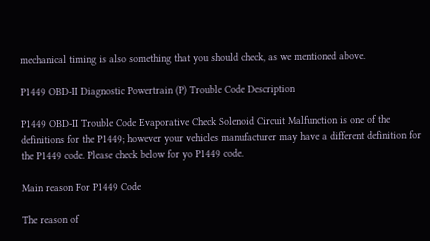mechanical timing is also something that you should check, as we mentioned above.

P1449 OBD-II Diagnostic Powertrain (P) Trouble Code Description

P1449 OBD-II Trouble Code Evaporative Check Solenoid Circuit Malfunction is one of the definitions for the P1449; however your vehicles manufacturer may have a different definition for the P1449 code. Please check below for yo P1449 code.

Main reason For P1449 Code

The reason of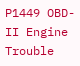P1449 OBD-II Engine Trouble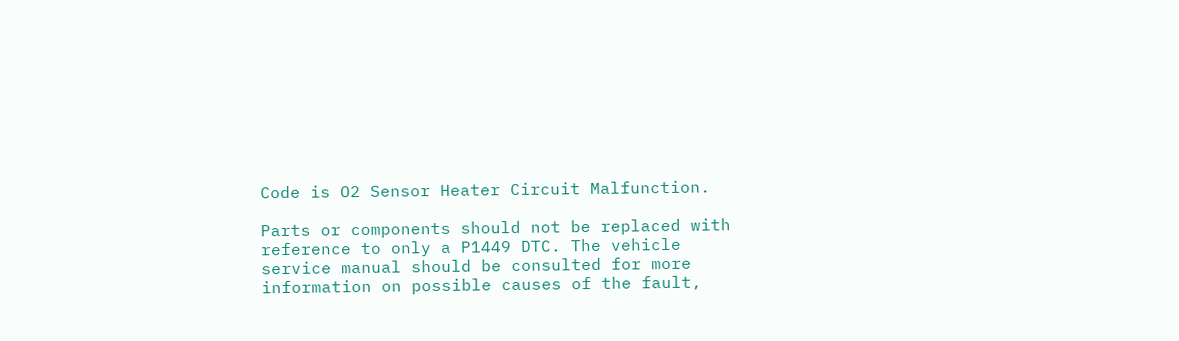Code is O2 Sensor Heater Circuit Malfunction.

Parts or components should not be replaced with reference to only a P1449 DTC. The vehicle service manual should be consulted for more information on possible causes of the fault,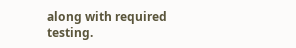along with required testing.